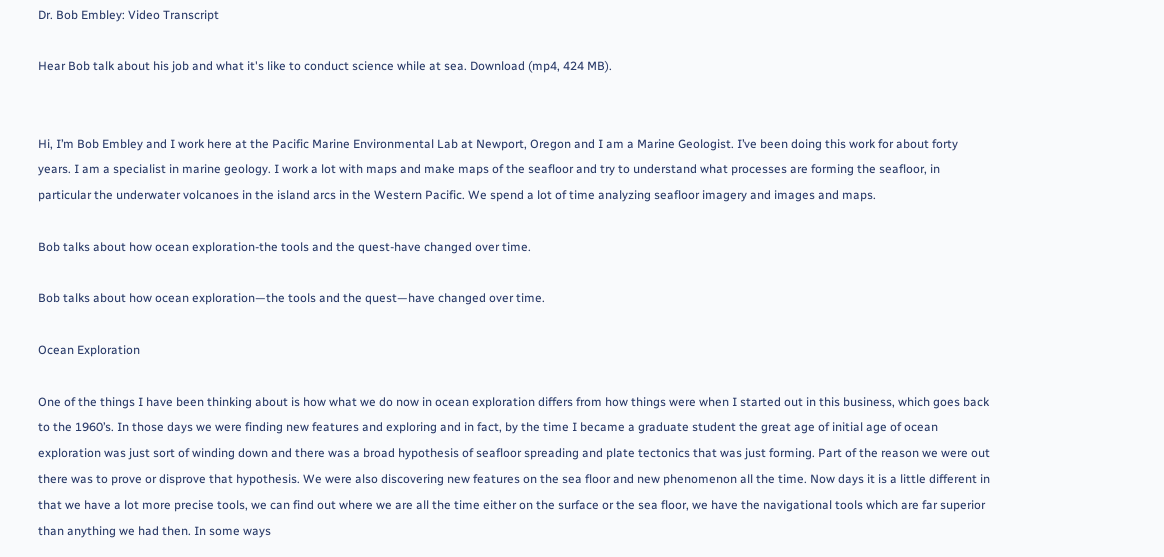Dr. Bob Embley: Video Transcript

Hear Bob talk about his job and what it's like to conduct science while at sea. Download (mp4, 424 MB).


Hi, I’m Bob Embley and I work here at the Pacific Marine Environmental Lab at Newport, Oregon and I am a Marine Geologist. I’ve been doing this work for about forty years. I am a specialist in marine geology. I work a lot with maps and make maps of the seafloor and try to understand what processes are forming the seafloor, in particular the underwater volcanoes in the island arcs in the Western Pacific. We spend a lot of time analyzing seafloor imagery and images and maps.

Bob talks about how ocean exploration-the tools and the quest-have changed over time.

Bob talks about how ocean exploration—the tools and the quest—have changed over time.

Ocean Exploration

One of the things I have been thinking about is how what we do now in ocean exploration differs from how things were when I started out in this business, which goes back to the 1960’s. In those days we were finding new features and exploring and in fact, by the time I became a graduate student the great age of initial age of ocean exploration was just sort of winding down and there was a broad hypothesis of seafloor spreading and plate tectonics that was just forming. Part of the reason we were out there was to prove or disprove that hypothesis. We were also discovering new features on the sea floor and new phenomenon all the time. Now days it is a little different in that we have a lot more precise tools, we can find out where we are all the time either on the surface or the sea floor, we have the navigational tools which are far superior than anything we had then. In some ways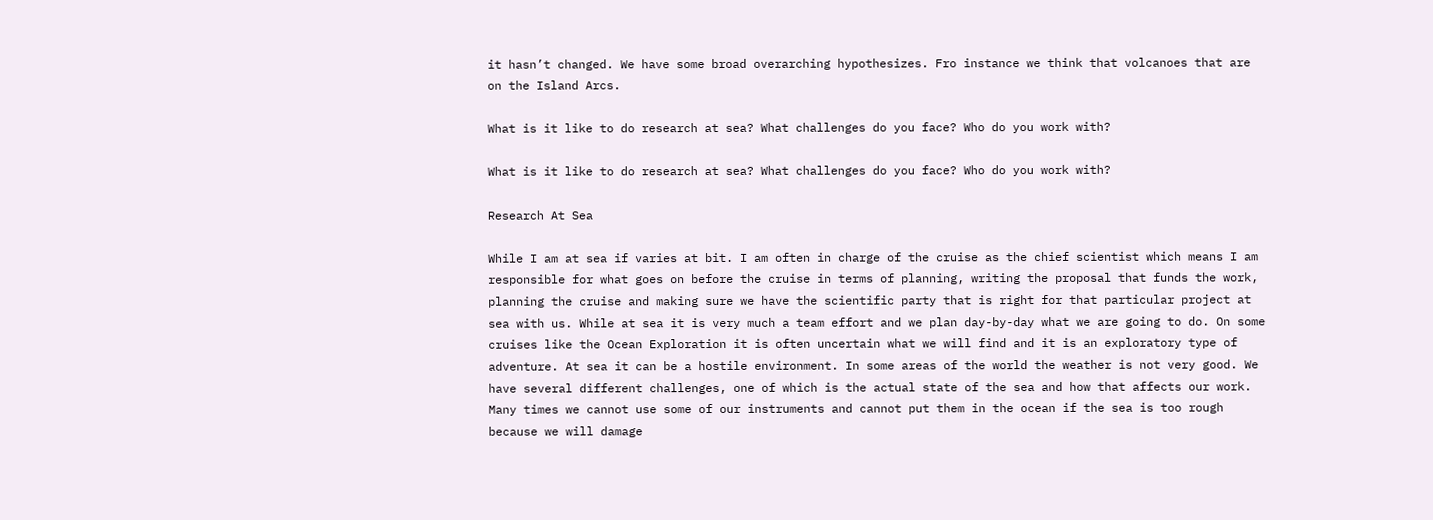it hasn’t changed. We have some broad overarching hypothesizes. Fro instance we think that volcanoes that are on the Island Arcs.

What is it like to do research at sea? What challenges do you face? Who do you work with?

What is it like to do research at sea? What challenges do you face? Who do you work with?

Research At Sea

While I am at sea if varies at bit. I am often in charge of the cruise as the chief scientist which means I am responsible for what goes on before the cruise in terms of planning, writing the proposal that funds the work, planning the cruise and making sure we have the scientific party that is right for that particular project at sea with us. While at sea it is very much a team effort and we plan day-by-day what we are going to do. On some cruises like the Ocean Exploration it is often uncertain what we will find and it is an exploratory type of adventure. At sea it can be a hostile environment. In some areas of the world the weather is not very good. We have several different challenges, one of which is the actual state of the sea and how that affects our work. Many times we cannot use some of our instruments and cannot put them in the ocean if the sea is too rough because we will damage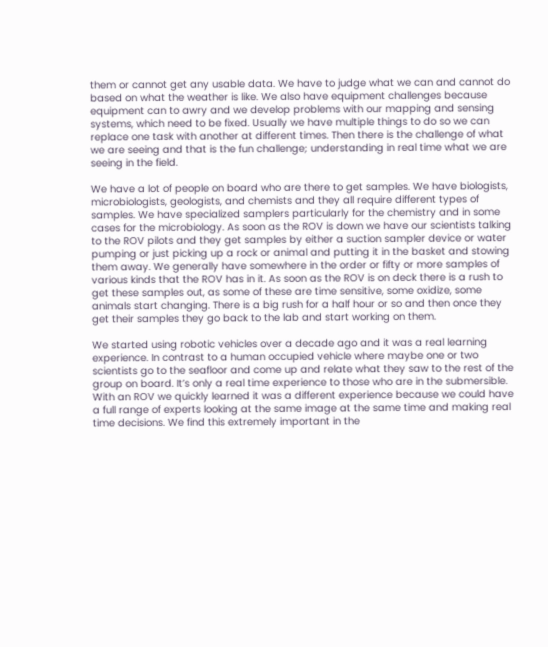them or cannot get any usable data. We have to judge what we can and cannot do based on what the weather is like. We also have equipment challenges because equipment can to awry and we develop problems with our mapping and sensing systems, which need to be fixed. Usually we have multiple things to do so we can replace one task with another at different times. Then there is the challenge of what we are seeing and that is the fun challenge; understanding in real time what we are seeing in the field.

We have a lot of people on board who are there to get samples. We have biologists, microbiologists, geologists, and chemists and they all require different types of samples. We have specialized samplers particularly for the chemistry and in some cases for the microbiology. As soon as the ROV is down we have our scientists talking to the ROV pilots and they get samples by either a suction sampler device or water pumping or just picking up a rock or animal and putting it in the basket and stowing them away. We generally have somewhere in the order or fifty or more samples of various kinds that the ROV has in it. As soon as the ROV is on deck there is a rush to get these samples out, as some of these are time sensitive, some oxidize, some animals start changing. There is a big rush for a half hour or so and then once they get their samples they go back to the lab and start working on them.

We started using robotic vehicles over a decade ago and it was a real learning experience. In contrast to a human occupied vehicle where maybe one or two scientists go to the seafloor and come up and relate what they saw to the rest of the group on board. It’s only a real time experience to those who are in the submersible. With an ROV we quickly learned it was a different experience because we could have a full range of experts looking at the same image at the same time and making real time decisions. We find this extremely important in the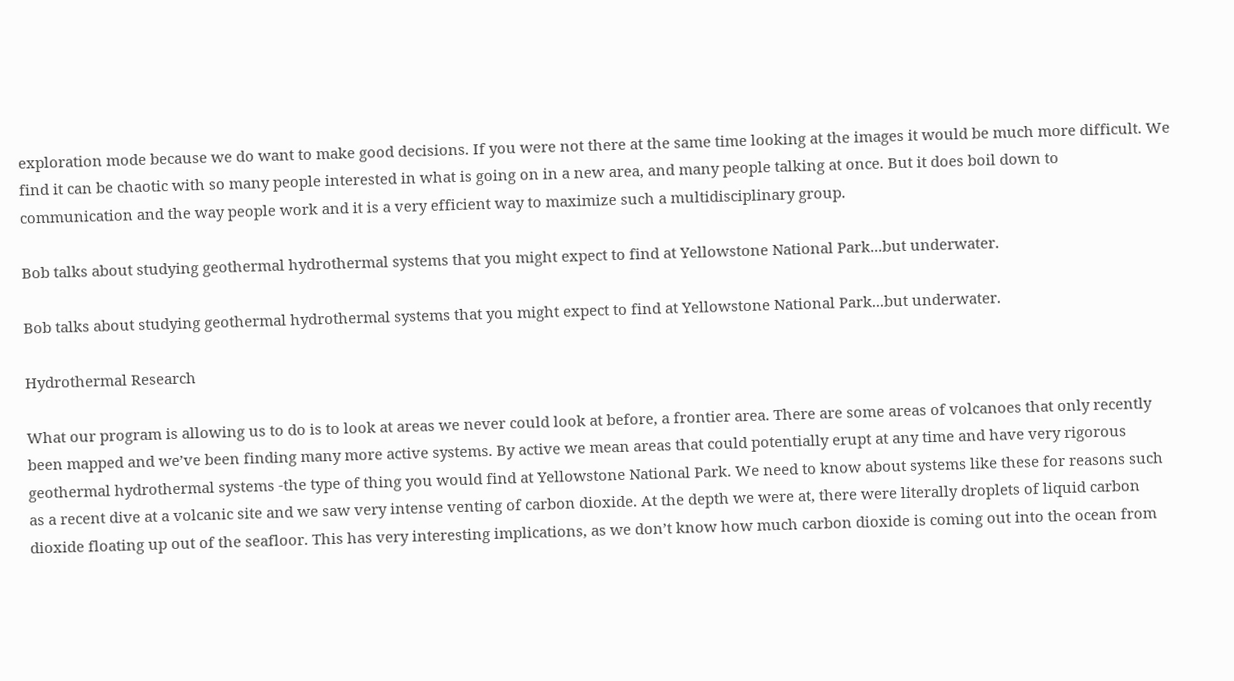exploration mode because we do want to make good decisions. If you were not there at the same time looking at the images it would be much more difficult. We find it can be chaotic with so many people interested in what is going on in a new area, and many people talking at once. But it does boil down to communication and the way people work and it is a very efficient way to maximize such a multidisciplinary group.

Bob talks about studying geothermal hydrothermal systems that you might expect to find at Yellowstone National Park...but underwater.

Bob talks about studying geothermal hydrothermal systems that you might expect to find at Yellowstone National Park...but underwater.

Hydrothermal Research

What our program is allowing us to do is to look at areas we never could look at before, a frontier area. There are some areas of volcanoes that only recently been mapped and we’ve been finding many more active systems. By active we mean areas that could potentially erupt at any time and have very rigorous geothermal hydrothermal systems -the type of thing you would find at Yellowstone National Park. We need to know about systems like these for reasons such as a recent dive at a volcanic site and we saw very intense venting of carbon dioxide. At the depth we were at, there were literally droplets of liquid carbon dioxide floating up out of the seafloor. This has very interesting implications, as we don’t know how much carbon dioxide is coming out into the ocean from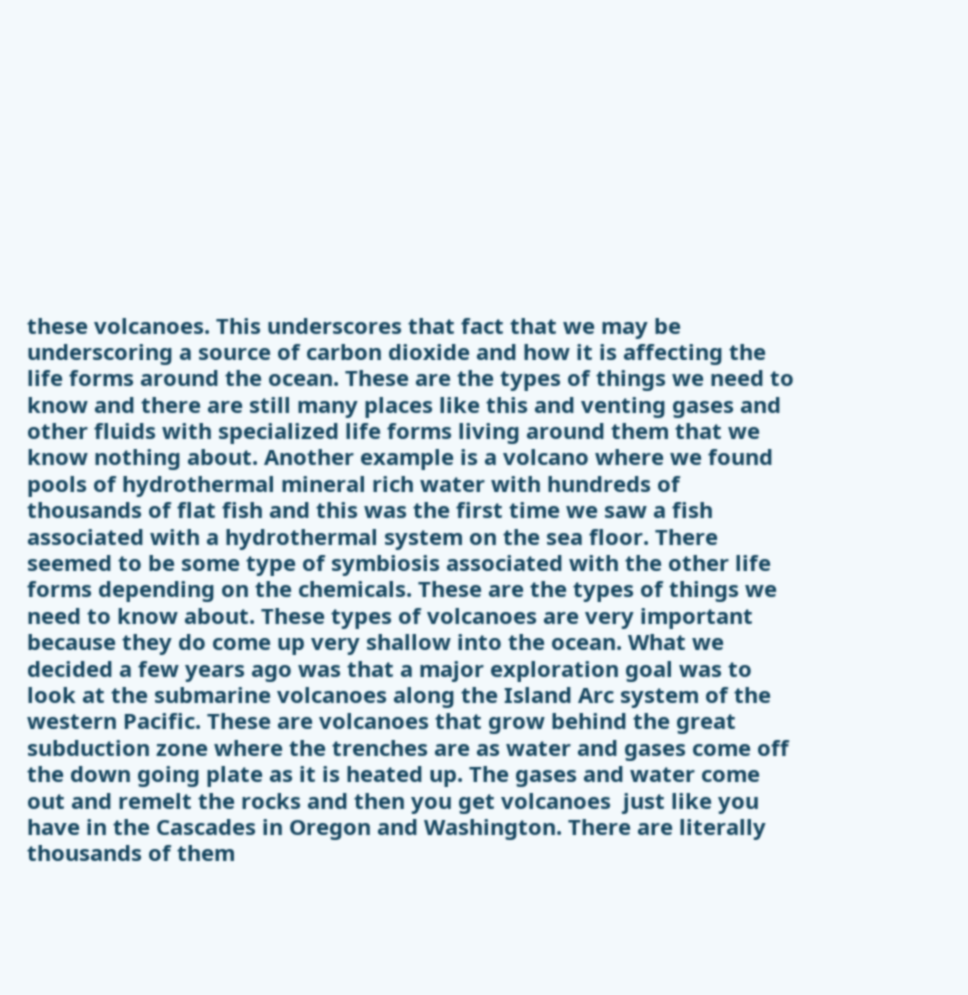these volcanoes. This underscores that fact that we may be underscoring a source of carbon dioxide and how it is affecting the life forms around the ocean. These are the types of things we need to know and there are still many places like this and venting gases and other fluids with specialized life forms living around them that we know nothing about. Another example is a volcano where we found pools of hydrothermal mineral rich water with hundreds of thousands of flat fish and this was the first time we saw a fish associated with a hydrothermal system on the sea floor. There seemed to be some type of symbiosis associated with the other life forms depending on the chemicals. These are the types of things we need to know about. These types of volcanoes are very important because they do come up very shallow into the ocean. What we decided a few years ago was that a major exploration goal was to look at the submarine volcanoes along the Island Arc system of the western Pacific. These are volcanoes that grow behind the great subduction zone where the trenches are as water and gases come off the down going plate as it is heated up. The gases and water come out and remelt the rocks and then you get volcanoes  just like you have in the Cascades in Oregon and Washington. There are literally thousands of them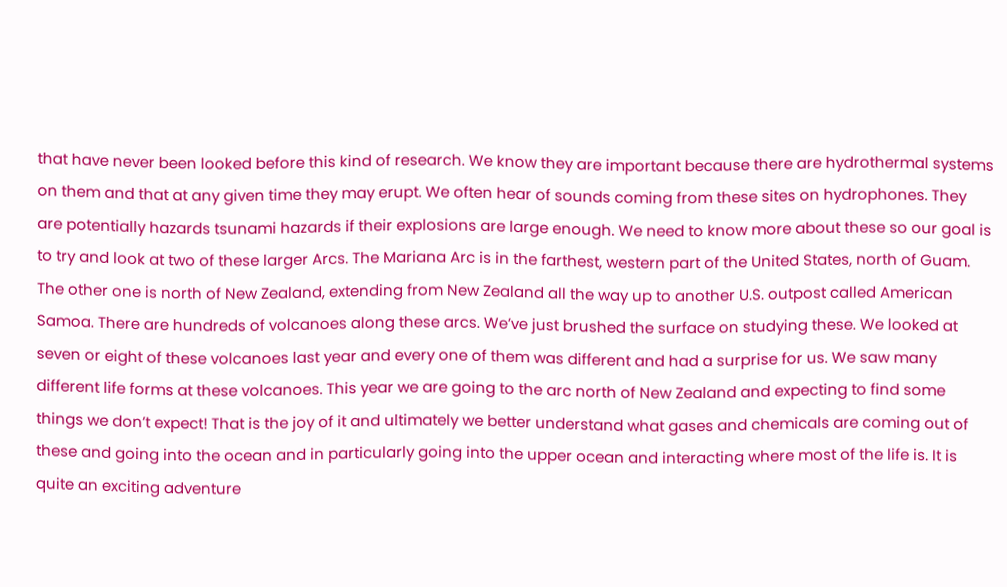that have never been looked before this kind of research. We know they are important because there are hydrothermal systems on them and that at any given time they may erupt. We often hear of sounds coming from these sites on hydrophones. They are potentially hazards tsunami hazards if their explosions are large enough. We need to know more about these so our goal is to try and look at two of these larger Arcs. The Mariana Arc is in the farthest, western part of the United States, north of Guam. The other one is north of New Zealand, extending from New Zealand all the way up to another U.S. outpost called American Samoa. There are hundreds of volcanoes along these arcs. We’ve just brushed the surface on studying these. We looked at seven or eight of these volcanoes last year and every one of them was different and had a surprise for us. We saw many different life forms at these volcanoes. This year we are going to the arc north of New Zealand and expecting to find some things we don’t expect! That is the joy of it and ultimately we better understand what gases and chemicals are coming out of these and going into the ocean and in particularly going into the upper ocean and interacting where most of the life is. It is quite an exciting adventure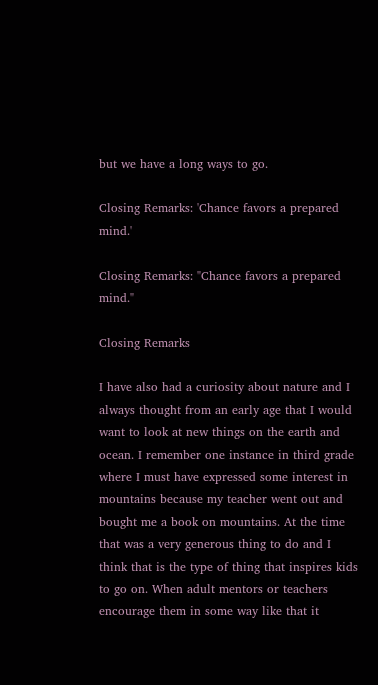but we have a long ways to go.

Closing Remarks: 'Chance favors a prepared mind.'

Closing Remarks: "Chance favors a prepared mind."

Closing Remarks

I have also had a curiosity about nature and I always thought from an early age that I would want to look at new things on the earth and ocean. I remember one instance in third grade where I must have expressed some interest in mountains because my teacher went out and bought me a book on mountains. At the time that was a very generous thing to do and I think that is the type of thing that inspires kids to go on. When adult mentors or teachers encourage them in some way like that it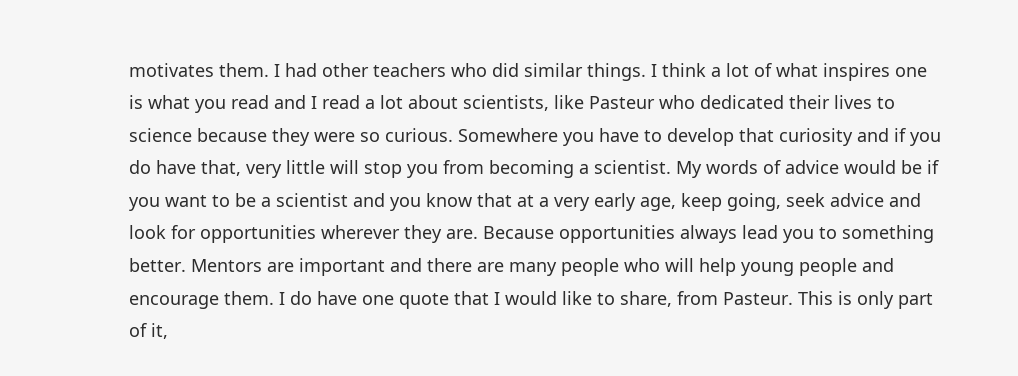motivates them. I had other teachers who did similar things. I think a lot of what inspires one is what you read and I read a lot about scientists, like Pasteur who dedicated their lives to science because they were so curious. Somewhere you have to develop that curiosity and if you do have that, very little will stop you from becoming a scientist. My words of advice would be if you want to be a scientist and you know that at a very early age, keep going, seek advice and look for opportunities wherever they are. Because opportunities always lead you to something better. Mentors are important and there are many people who will help young people and encourage them. I do have one quote that I would like to share, from Pasteur. This is only part of it,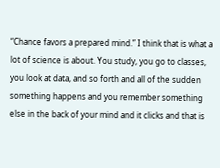“Chance favors a prepared mind.” I think that is what a lot of science is about. You study, you go to classes, you look at data, and so forth and all of the sudden something happens and you remember something else in the back of your mind and it clicks and that is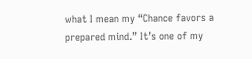what I mean my “Chance favors a prepared mind.” It’s one of my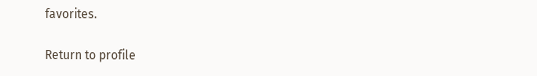favorites.

Return to profile